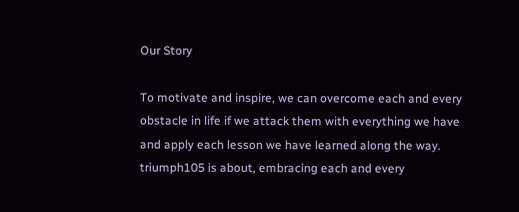Our Story

To motivate and inspire, we can overcome each and every obstacle in life if we attack them with everything we have and apply each lesson we have learned along the way. triumph105 is about, embracing each and every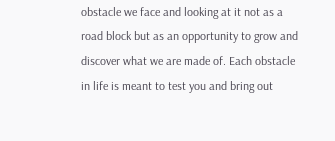obstacle we face and looking at it not as a road block but as an opportunity to grow and discover what we are made of. Each obstacle in life is meant to test you and bring out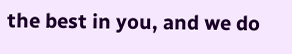the best in you, and we do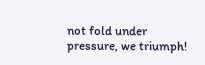not fold under pressure, we triumph!